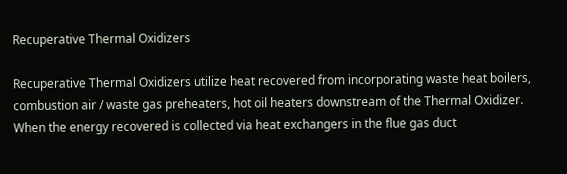Recuperative Thermal Oxidizers

Recuperative Thermal Oxidizers utilize heat recovered from incorporating waste heat boilers, combustion air / waste gas preheaters, hot oil heaters downstream of the Thermal Oxidizer. When the energy recovered is collected via heat exchangers in the flue gas duct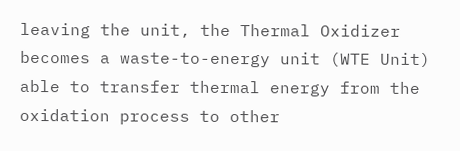leaving the unit, the Thermal Oxidizer becomes a waste-to-energy unit (WTE Unit) able to transfer thermal energy from the oxidation process to other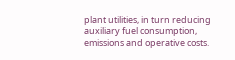plant utilities, in turn reducing auxiliary fuel consumption, emissions and operative costs.